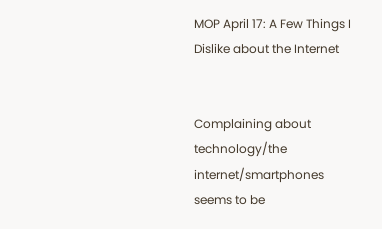MOP April 17: A Few Things I Dislike about the Internet


Complaining about technology/the internet/smartphones seems to be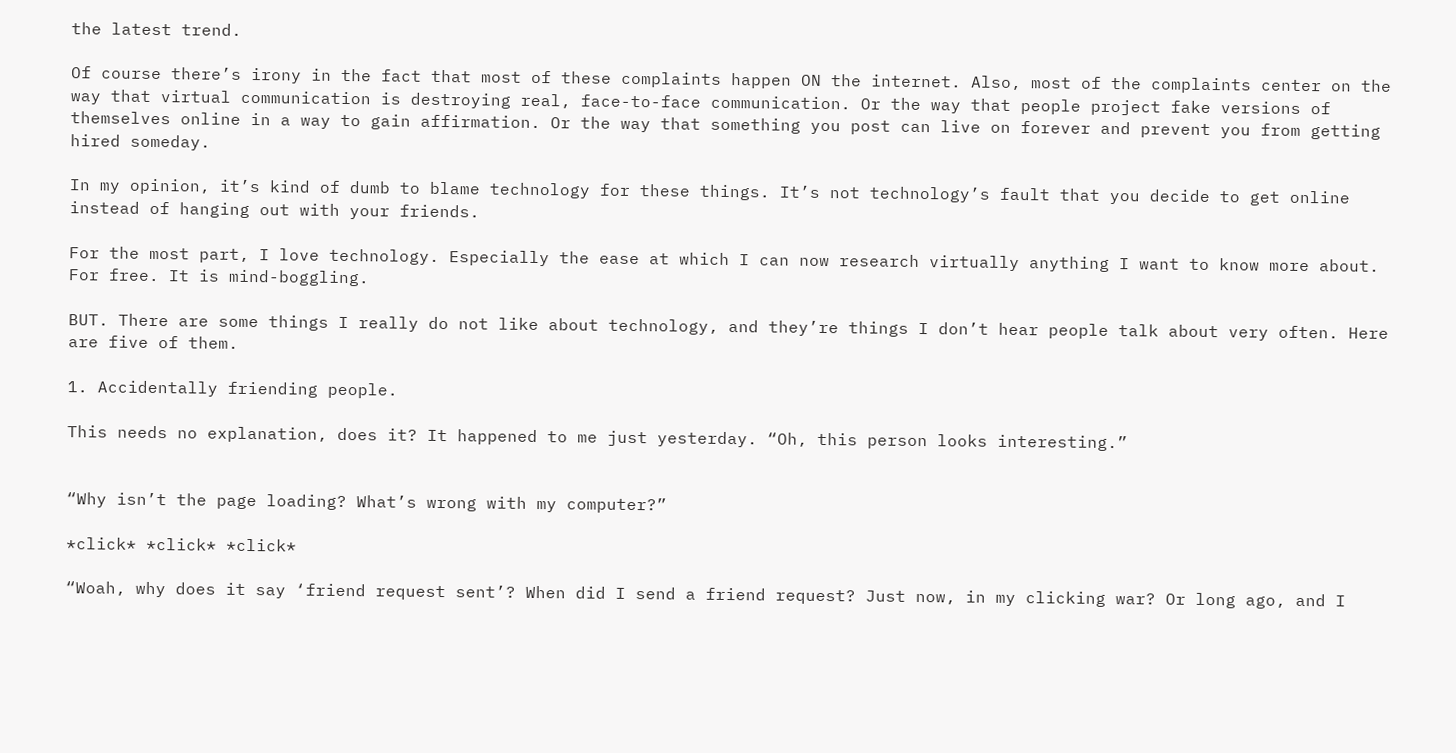the latest trend.

Of course there’s irony in the fact that most of these complaints happen ON the internet. Also, most of the complaints center on the way that virtual communication is destroying real, face-to-face communication. Or the way that people project fake versions of themselves online in a way to gain affirmation. Or the way that something you post can live on forever and prevent you from getting hired someday.

In my opinion, it’s kind of dumb to blame technology for these things. It’s not technology’s fault that you decide to get online instead of hanging out with your friends.

For the most part, I love technology. Especially the ease at which I can now research virtually anything I want to know more about. For free. It is mind-boggling.

BUT. There are some things I really do not like about technology, and they’re things I don’t hear people talk about very often. Here are five of them.

1. Accidentally friending people.

This needs no explanation, does it? It happened to me just yesterday. “Oh, this person looks interesting.”


“Why isn’t the page loading? What’s wrong with my computer?”

*click* *click* *click*

“Woah, why does it say ‘friend request sent’? When did I send a friend request? Just now, in my clicking war? Or long ago, and I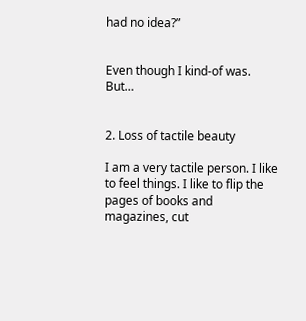had no idea?”


Even though I kind-of was. But…


2. Loss of tactile beauty

I am a very tactile person. I like to feel things. I like to flip the pages of books and magazines, cut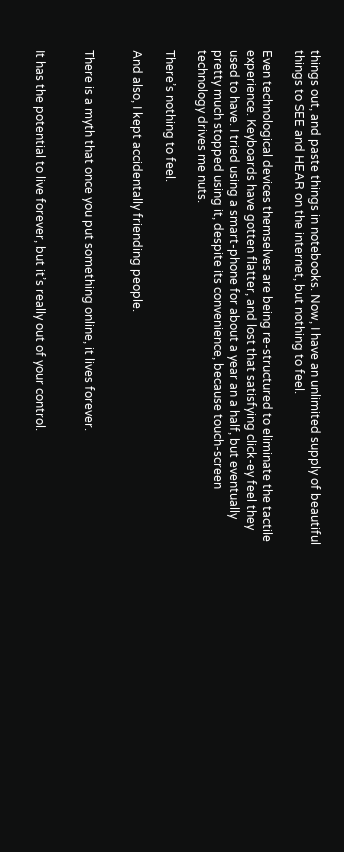things out, and paste things in notebooks. Now, I have an unlimited supply of beautiful things to SEE and HEAR on the internet, but nothing to feel.

Even technological devices themselves are being re-structured to eliminate the tactile experience. Keyboards have gotten flatter, and lost that satisfying click-ey feel they used to have. I tried using a smart-phone for about a year an a half, but eventually pretty much stopped using it, despite its convenience, because touch-screen technology drives me nuts.

There’s nothing to feel.

And also, I kept accidentally friending people.


There is a myth that once you put something online, it lives forever.


It has the potential to live forever, but it’s really out of your control.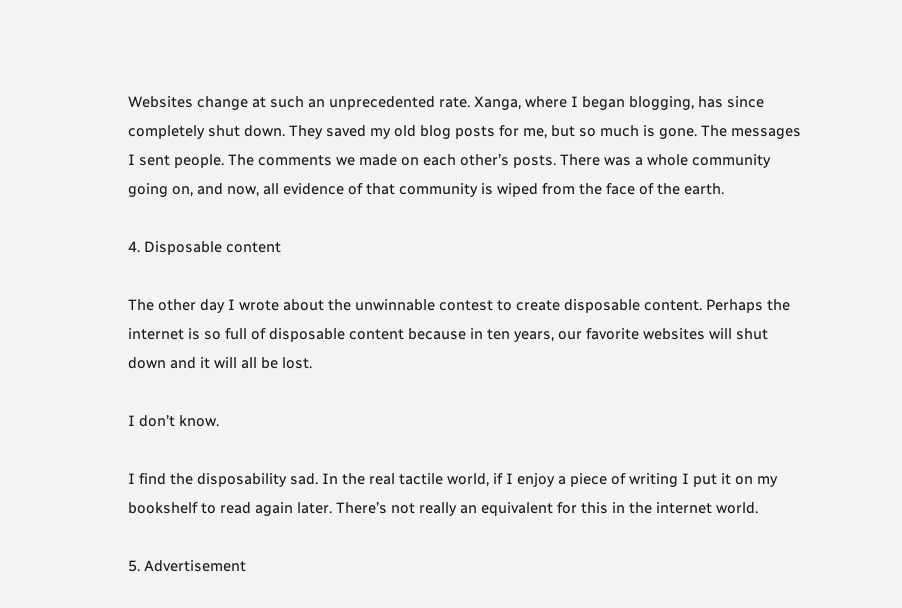Websites change at such an unprecedented rate. Xanga, where I began blogging, has since completely shut down. They saved my old blog posts for me, but so much is gone. The messages I sent people. The comments we made on each other’s posts. There was a whole community going on, and now, all evidence of that community is wiped from the face of the earth.

4. Disposable content

The other day I wrote about the unwinnable contest to create disposable content. Perhaps the internet is so full of disposable content because in ten years, our favorite websites will shut down and it will all be lost.

I don’t know.

I find the disposability sad. In the real tactile world, if I enjoy a piece of writing I put it on my bookshelf to read again later. There’s not really an equivalent for this in the internet world.

5. Advertisement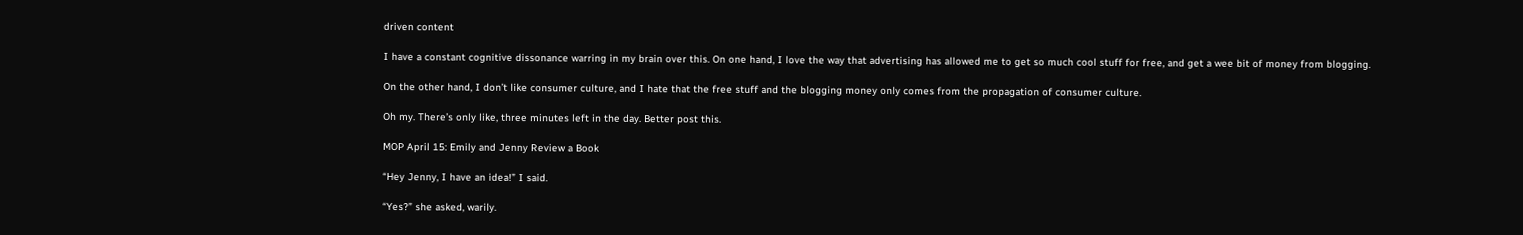driven content

I have a constant cognitive dissonance warring in my brain over this. On one hand, I love the way that advertising has allowed me to get so much cool stuff for free, and get a wee bit of money from blogging.

On the other hand, I don’t like consumer culture, and I hate that the free stuff and the blogging money only comes from the propagation of consumer culture.

Oh my. There’s only like, three minutes left in the day. Better post this.

MOP April 15: Emily and Jenny Review a Book

“Hey Jenny, I have an idea!” I said.

“Yes?” she asked, warily.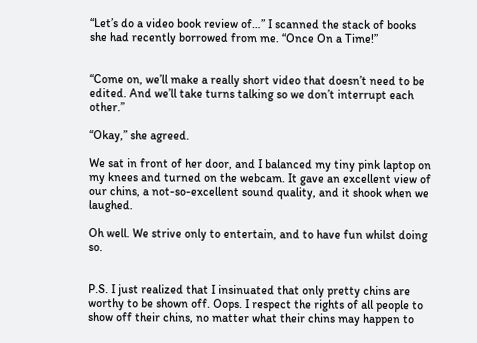“Let’s do a video book review of…” I scanned the stack of books she had recently borrowed from me. “Once On a Time!”


“Come on, we’ll make a really short video that doesn’t need to be edited. And we’ll take turns talking so we don’t interrupt each other.”

“Okay,” she agreed.

We sat in front of her door, and I balanced my tiny pink laptop on my knees and turned on the webcam. It gave an excellent view of our chins, a not-so-excellent sound quality, and it shook when we laughed.

Oh well. We strive only to entertain, and to have fun whilst doing so.


P.S. I just realized that I insinuated that only pretty chins are worthy to be shown off. Oops. I respect the rights of all people to show off their chins, no matter what their chins may happen to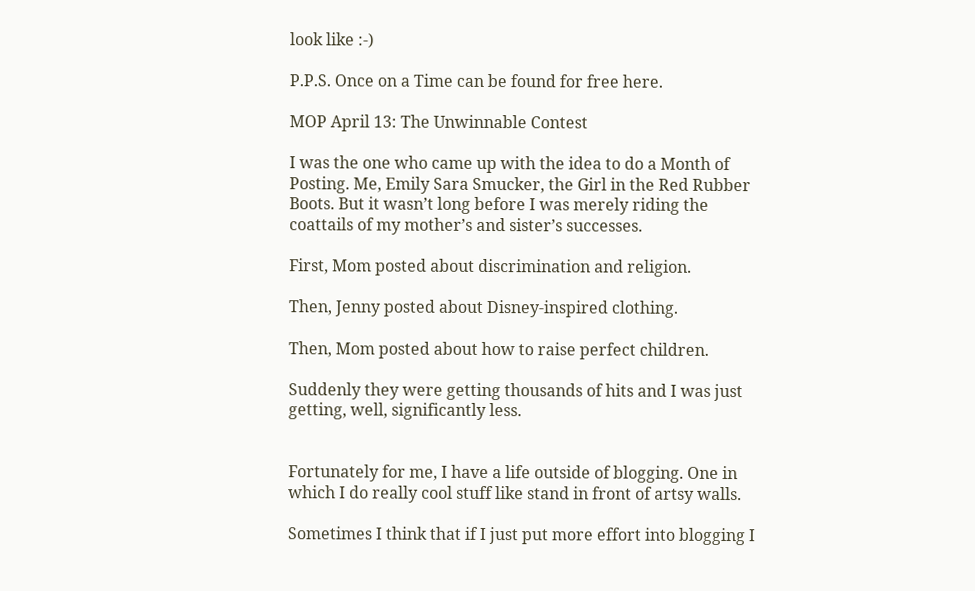look like :-)

P.P.S. Once on a Time can be found for free here.

MOP April 13: The Unwinnable Contest

I was the one who came up with the idea to do a Month of Posting. Me, Emily Sara Smucker, the Girl in the Red Rubber Boots. But it wasn’t long before I was merely riding the coattails of my mother’s and sister’s successes.

First, Mom posted about discrimination and religion.

Then, Jenny posted about Disney-inspired clothing.

Then, Mom posted about how to raise perfect children.

Suddenly they were getting thousands of hits and I was just getting, well, significantly less.


Fortunately for me, I have a life outside of blogging. One in which I do really cool stuff like stand in front of artsy walls.

Sometimes I think that if I just put more effort into blogging I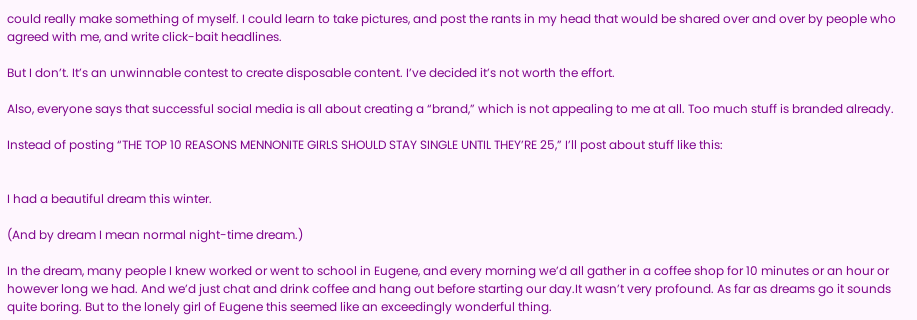could really make something of myself. I could learn to take pictures, and post the rants in my head that would be shared over and over by people who agreed with me, and write click-bait headlines.

But I don’t. It’s an unwinnable contest to create disposable content. I’ve decided it’s not worth the effort.

Also, everyone says that successful social media is all about creating a “brand,” which is not appealing to me at all. Too much stuff is branded already.

Instead of posting “THE TOP 10 REASONS MENNONITE GIRLS SHOULD STAY SINGLE UNTIL THEY’RE 25,” I’ll post about stuff like this:


I had a beautiful dream this winter.

(And by dream I mean normal night-time dream.)

In the dream, many people I knew worked or went to school in Eugene, and every morning we’d all gather in a coffee shop for 10 minutes or an hour or however long we had. And we’d just chat and drink coffee and hang out before starting our day.It wasn’t very profound. As far as dreams go it sounds quite boring. But to the lonely girl of Eugene this seemed like an exceedingly wonderful thing.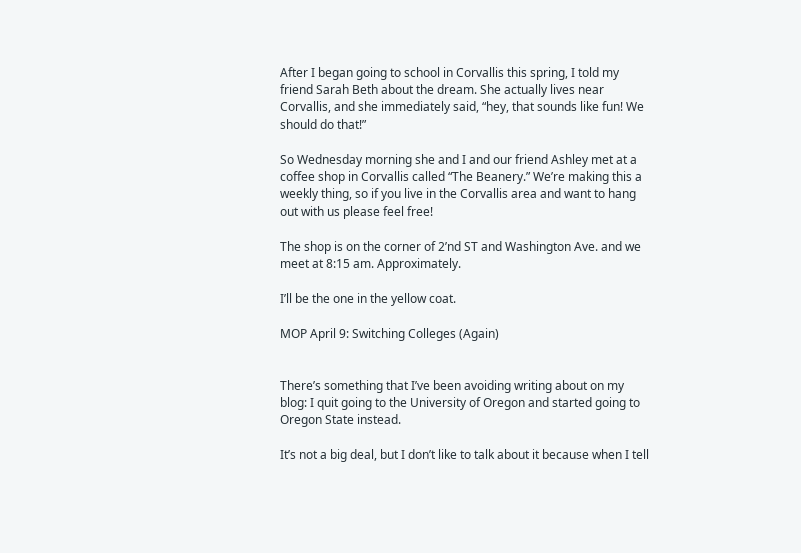After I began going to school in Corvallis this spring, I told my friend Sarah Beth about the dream. She actually lives near Corvallis, and she immediately said, “hey, that sounds like fun! We should do that!”

So Wednesday morning she and I and our friend Ashley met at a coffee shop in Corvallis called “The Beanery.” We’re making this a weekly thing, so if you live in the Corvallis area and want to hang out with us please feel free!

The shop is on the corner of 2’nd ST and Washington Ave. and we meet at 8:15 am. Approximately.

I’ll be the one in the yellow coat.

MOP April 9: Switching Colleges (Again)


There’s something that I’ve been avoiding writing about on my blog: I quit going to the University of Oregon and started going to Oregon State instead.

It’s not a big deal, but I don’t like to talk about it because when I tell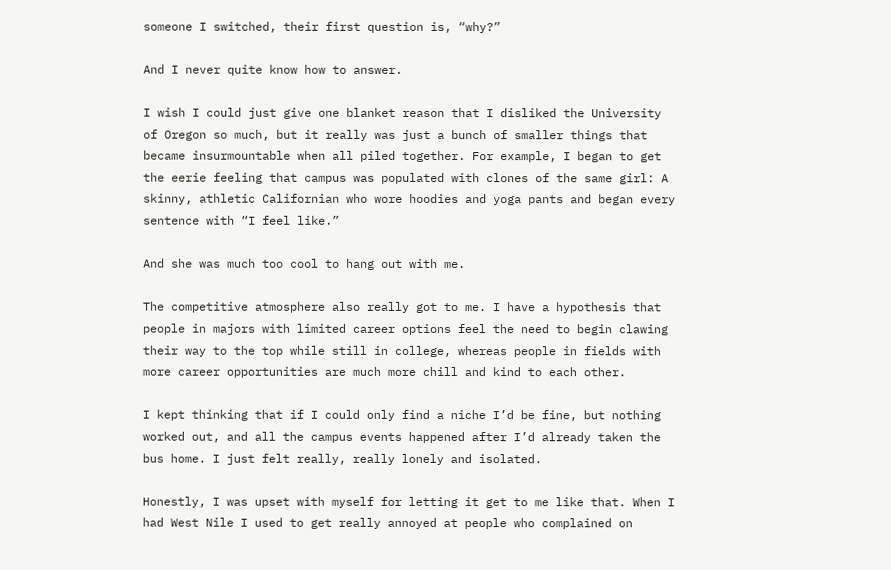someone I switched, their first question is, “why?”

And I never quite know how to answer.

I wish I could just give one blanket reason that I disliked the University of Oregon so much, but it really was just a bunch of smaller things that became insurmountable when all piled together. For example, I began to get the eerie feeling that campus was populated with clones of the same girl: A skinny, athletic Californian who wore hoodies and yoga pants and began every sentence with “I feel like.”

And she was much too cool to hang out with me.

The competitive atmosphere also really got to me. I have a hypothesis that people in majors with limited career options feel the need to begin clawing their way to the top while still in college, whereas people in fields with more career opportunities are much more chill and kind to each other.

I kept thinking that if I could only find a niche I’d be fine, but nothing worked out, and all the campus events happened after I’d already taken the bus home. I just felt really, really lonely and isolated.

Honestly, I was upset with myself for letting it get to me like that. When I had West Nile I used to get really annoyed at people who complained on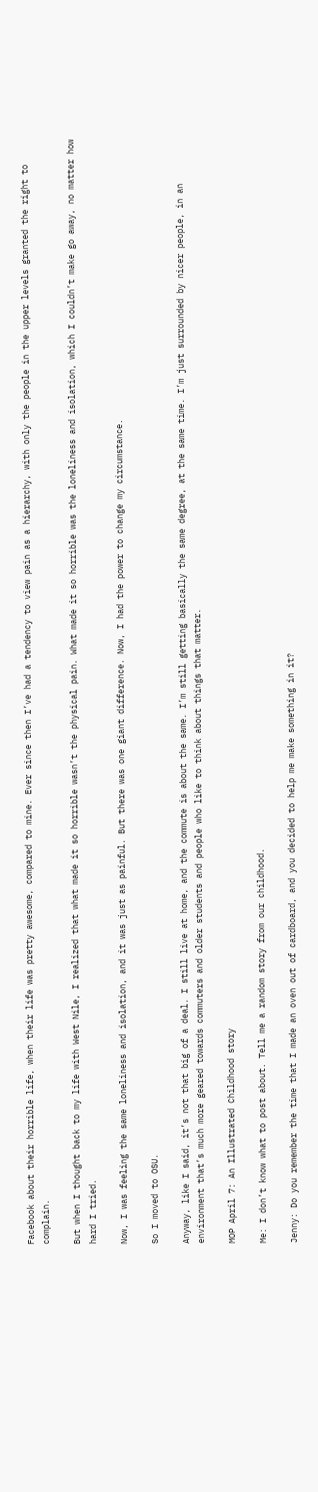Facebook about their horrible life, when their life was pretty awesome, compared to mine. Ever since then I’ve had a tendency to view pain as a hierarchy, with only the people in the upper levels granted the right to complain.

But when I thought back to my life with West Nile, I realized that what made it so horrible wasn’t the physical pain. What made it so horrible was the loneliness and isolation, which I couldn’t make go away, no matter how hard I tried.

Now, I was feeling the same loneliness and isolation, and it was just as painful. But there was one giant difference. Now, I had the power to change my circumstance.

So I moved to OSU.

Anyway, like I said, it’s not that big of a deal. I still live at home, and the commute is about the same. I’m still getting basically the same degree, at the same time. I’m just surrounded by nicer people, in an environment that’s much more geared towards commuters and older students and people who like to think about things that matter.

MOP April 7: An Illustrated Childhood story

Me: I don’t know what to post about. Tell me a random story from our childhood.

Jenny: Do you remember the time that I made an oven out of cardboard, and you decided to help me make something in it?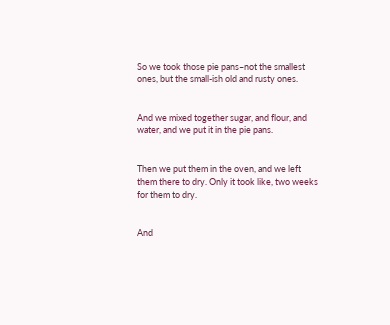So we took those pie pans–not the smallest ones, but the small-ish old and rusty ones.


And we mixed together sugar, and flour, and water, and we put it in the pie pans.


Then we put them in the oven, and we left them there to dry. Only it took like, two weeks for them to dry.


And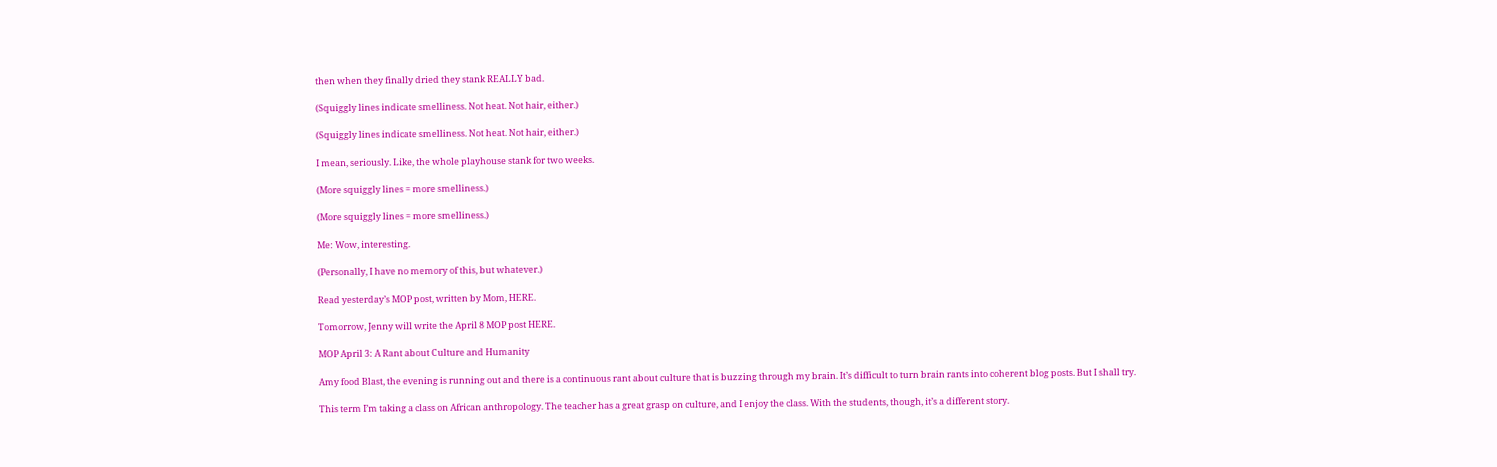then when they finally dried they stank REALLY bad.

(Squiggly lines indicate smelliness. Not heat. Not hair, either.)

(Squiggly lines indicate smelliness. Not heat. Not hair, either.)

I mean, seriously. Like, the whole playhouse stank for two weeks.

(More squiggly lines = more smelliness.)

(More squiggly lines = more smelliness.)

Me: Wow, interesting.

(Personally, I have no memory of this, but whatever.)

Read yesterday’s MOP post, written by Mom, HERE.

Tomorrow, Jenny will write the April 8 MOP post HERE.

MOP April 3: A Rant about Culture and Humanity

Amy food Blast, the evening is running out and there is a continuous rant about culture that is buzzing through my brain. It’s difficult to turn brain rants into coherent blog posts. But I shall try.

This term I’m taking a class on African anthropology. The teacher has a great grasp on culture, and I enjoy the class. With the students, though, it’s a different story.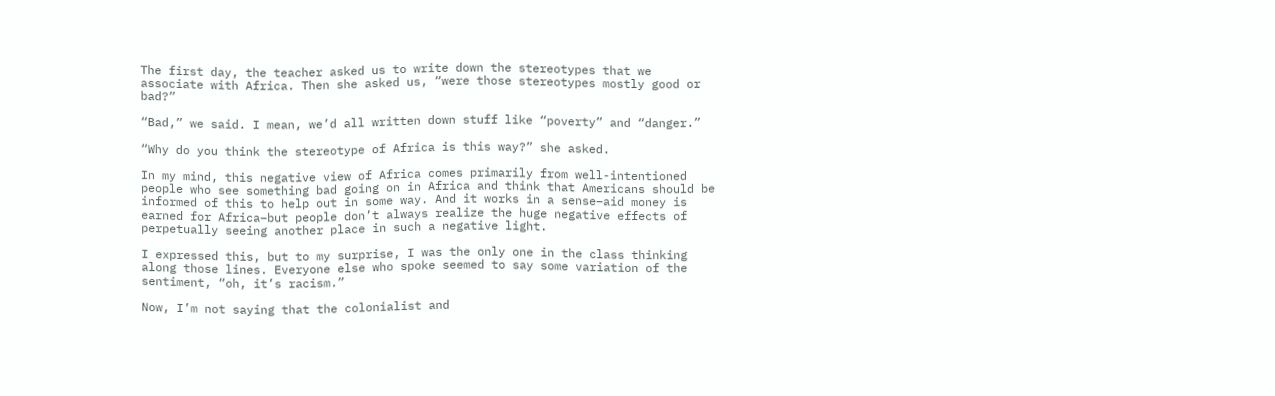The first day, the teacher asked us to write down the stereotypes that we associate with Africa. Then she asked us, “were those stereotypes mostly good or bad?”

“Bad,” we said. I mean, we’d all written down stuff like “poverty” and “danger.”

“Why do you think the stereotype of Africa is this way?” she asked.

In my mind, this negative view of Africa comes primarily from well-intentioned people who see something bad going on in Africa and think that Americans should be informed of this to help out in some way. And it works in a sense–aid money is earned for Africa–but people don’t always realize the huge negative effects of perpetually seeing another place in such a negative light.

I expressed this, but to my surprise, I was the only one in the class thinking along those lines. Everyone else who spoke seemed to say some variation of the sentiment, “oh, it’s racism.”

Now, I’m not saying that the colonialist and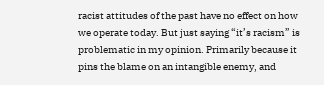racist attitudes of the past have no effect on how we operate today. But just saying “it’s racism” is problematic in my opinion. Primarily because it pins the blame on an intangible enemy, and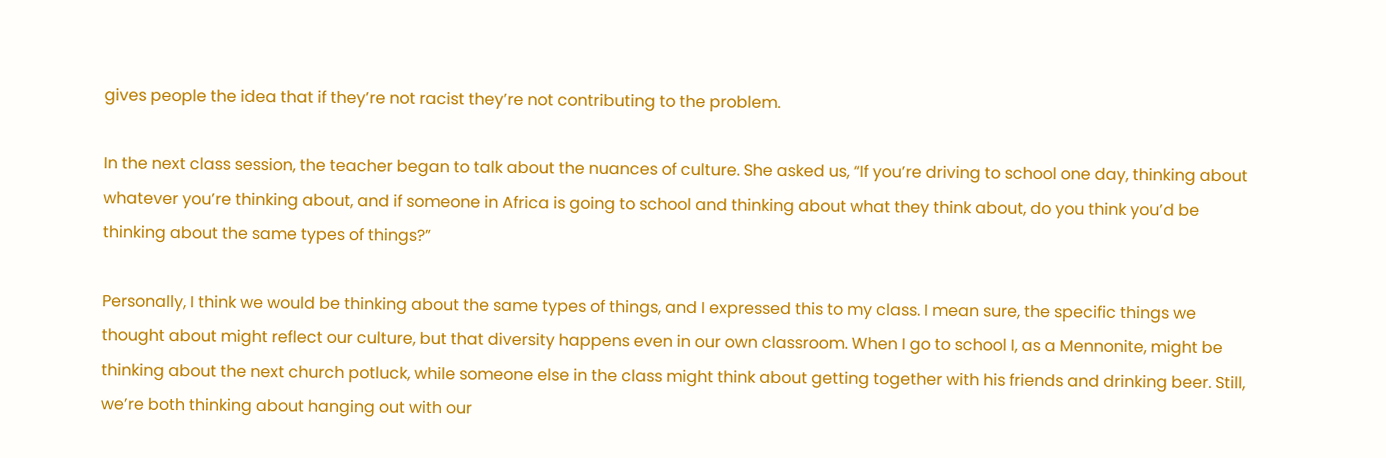gives people the idea that if they’re not racist they’re not contributing to the problem.

In the next class session, the teacher began to talk about the nuances of culture. She asked us, “If you’re driving to school one day, thinking about whatever you’re thinking about, and if someone in Africa is going to school and thinking about what they think about, do you think you’d be thinking about the same types of things?”

Personally, I think we would be thinking about the same types of things, and I expressed this to my class. I mean sure, the specific things we thought about might reflect our culture, but that diversity happens even in our own classroom. When I go to school I, as a Mennonite, might be thinking about the next church potluck, while someone else in the class might think about getting together with his friends and drinking beer. Still, we’re both thinking about hanging out with our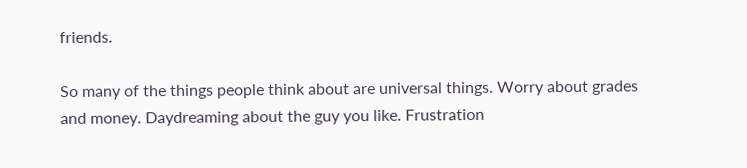friends.

So many of the things people think about are universal things. Worry about grades and money. Daydreaming about the guy you like. Frustration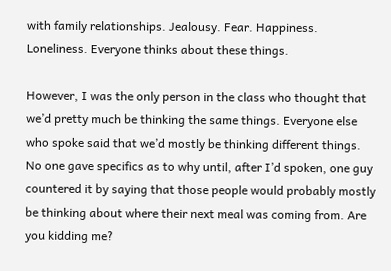with family relationships. Jealousy. Fear. Happiness. Loneliness. Everyone thinks about these things.

However, I was the only person in the class who thought that we’d pretty much be thinking the same things. Everyone else who spoke said that we’d mostly be thinking different things. No one gave specifics as to why until, after I’d spoken, one guy countered it by saying that those people would probably mostly be thinking about where their next meal was coming from. Are you kidding me?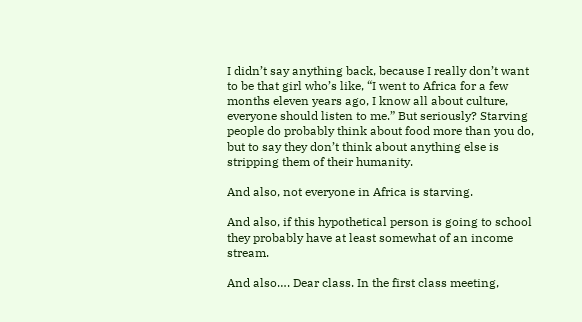I didn’t say anything back, because I really don’t want to be that girl who’s like, “I went to Africa for a few months eleven years ago, I know all about culture, everyone should listen to me.” But seriously? Starving people do probably think about food more than you do, but to say they don’t think about anything else is stripping them of their humanity.

And also, not everyone in Africa is starving.

And also, if this hypothetical person is going to school they probably have at least somewhat of an income stream.

And also…. Dear class. In the first class meeting,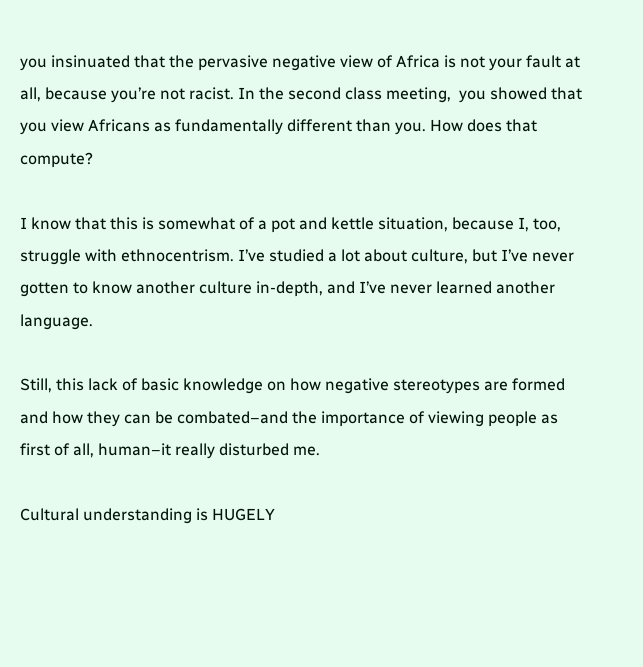you insinuated that the pervasive negative view of Africa is not your fault at all, because you’re not racist. In the second class meeting,  you showed that you view Africans as fundamentally different than you. How does that compute?

I know that this is somewhat of a pot and kettle situation, because I, too, struggle with ethnocentrism. I’ve studied a lot about culture, but I’ve never gotten to know another culture in-depth, and I’ve never learned another language.

Still, this lack of basic knowledge on how negative stereotypes are formed and how they can be combated–and the importance of viewing people as first of all, human–it really disturbed me.

Cultural understanding is HUGELY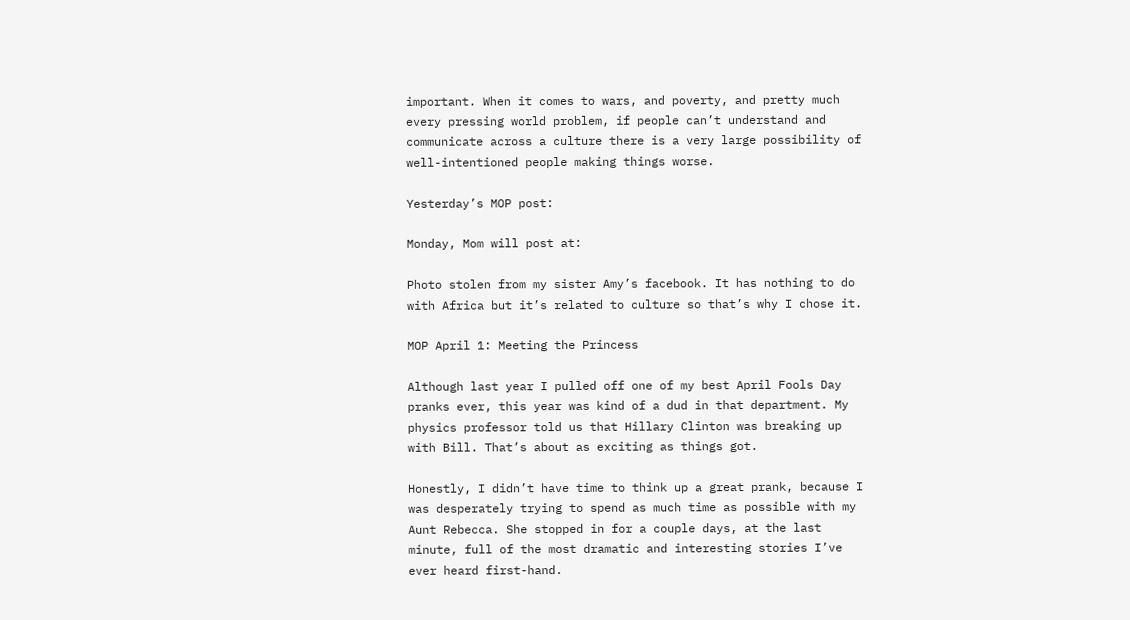important. When it comes to wars, and poverty, and pretty much every pressing world problem, if people can’t understand and communicate across a culture there is a very large possibility of well-intentioned people making things worse.

Yesterday’s MOP post:

Monday, Mom will post at:

Photo stolen from my sister Amy’s facebook. It has nothing to do with Africa but it’s related to culture so that’s why I chose it.

MOP April 1: Meeting the Princess

Although last year I pulled off one of my best April Fools Day pranks ever, this year was kind of a dud in that department. My physics professor told us that Hillary Clinton was breaking up with Bill. That’s about as exciting as things got.

Honestly, I didn’t have time to think up a great prank, because I was desperately trying to spend as much time as possible with my Aunt Rebecca. She stopped in for a couple days, at the last minute, full of the most dramatic and interesting stories I’ve ever heard first-hand.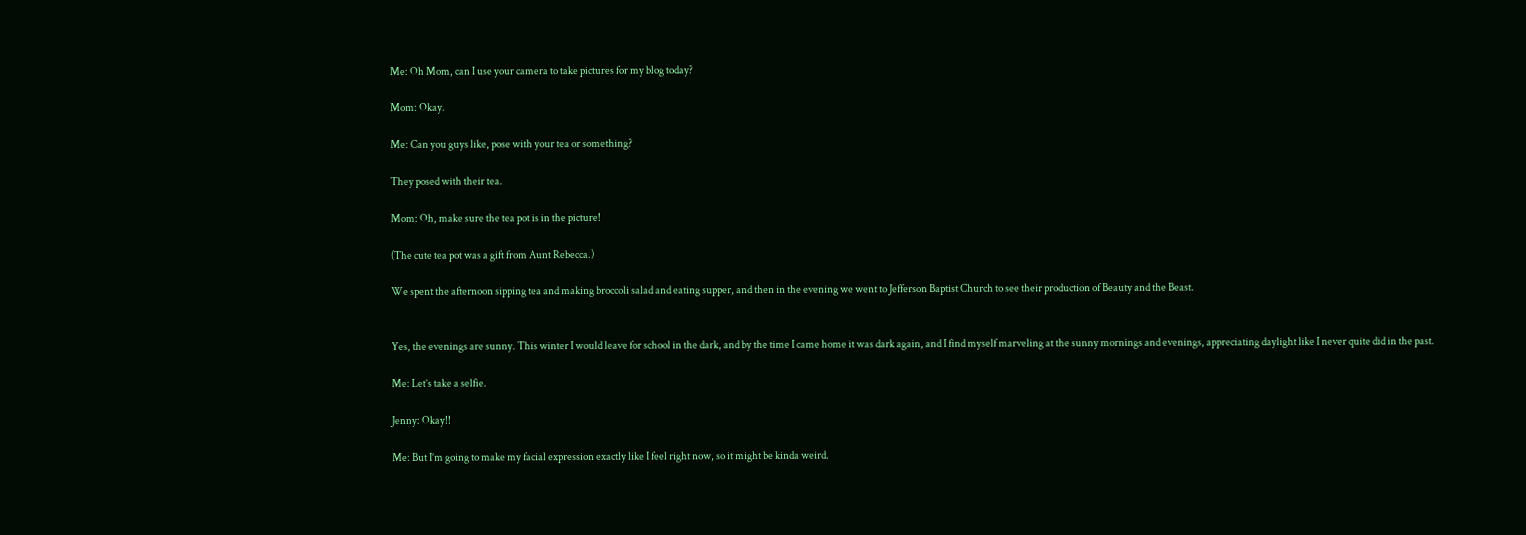Me: Oh Mom, can I use your camera to take pictures for my blog today?

Mom: Okay.

Me: Can you guys like, pose with your tea or something?

They posed with their tea.

Mom: Oh, make sure the tea pot is in the picture!

(The cute tea pot was a gift from Aunt Rebecca.)

We spent the afternoon sipping tea and making broccoli salad and eating supper, and then in the evening we went to Jefferson Baptist Church to see their production of Beauty and the Beast.


Yes, the evenings are sunny. This winter I would leave for school in the dark, and by the time I came home it was dark again, and I find myself marveling at the sunny mornings and evenings, appreciating daylight like I never quite did in the past.

Me: Let’s take a selfie.

Jenny: Okay!!

Me: But I’m going to make my facial expression exactly like I feel right now, so it might be kinda weird.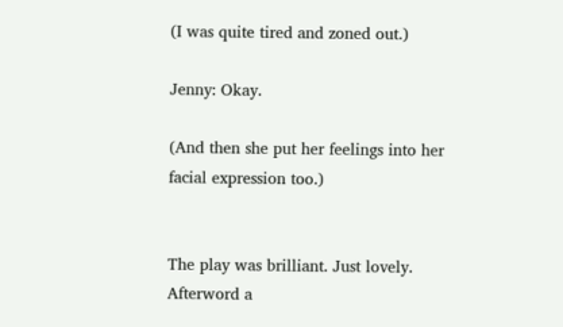(I was quite tired and zoned out.)

Jenny: Okay.

(And then she put her feelings into her facial expression too.)


The play was brilliant. Just lovely. Afterword a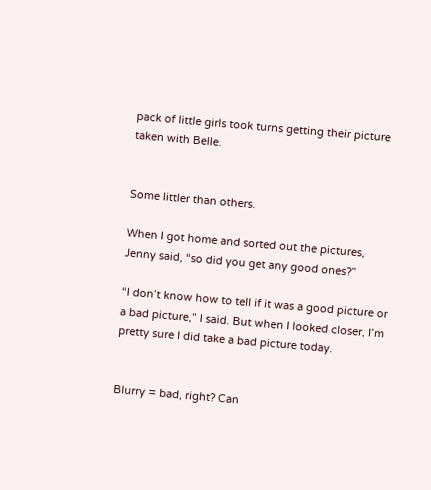pack of little girls took turns getting their picture taken with Belle.


Some littler than others.

When I got home and sorted out the pictures, Jenny said, “so did you get any good ones?”

“I don’t know how to tell if it was a good picture or a bad picture,” I said. But when I looked closer, I’m pretty sure I did take a bad picture today.


Blurry = bad, right? Can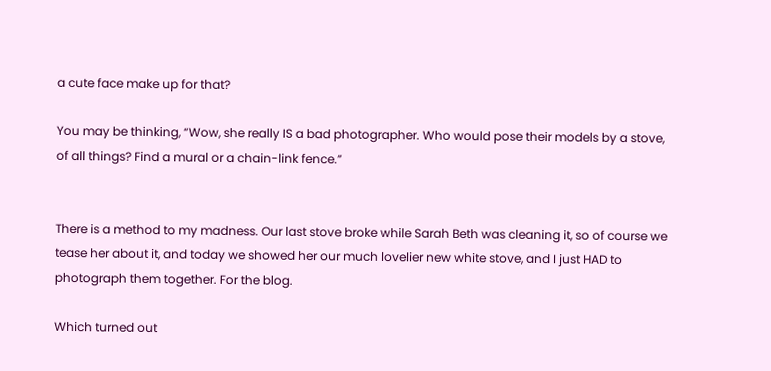a cute face make up for that?

You may be thinking, “Wow, she really IS a bad photographer. Who would pose their models by a stove, of all things? Find a mural or a chain-link fence.”


There is a method to my madness. Our last stove broke while Sarah Beth was cleaning it, so of course we tease her about it, and today we showed her our much lovelier new white stove, and I just HAD to photograph them together. For the blog.

Which turned out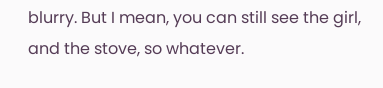blurry. But I mean, you can still see the girl, and the stove, so whatever.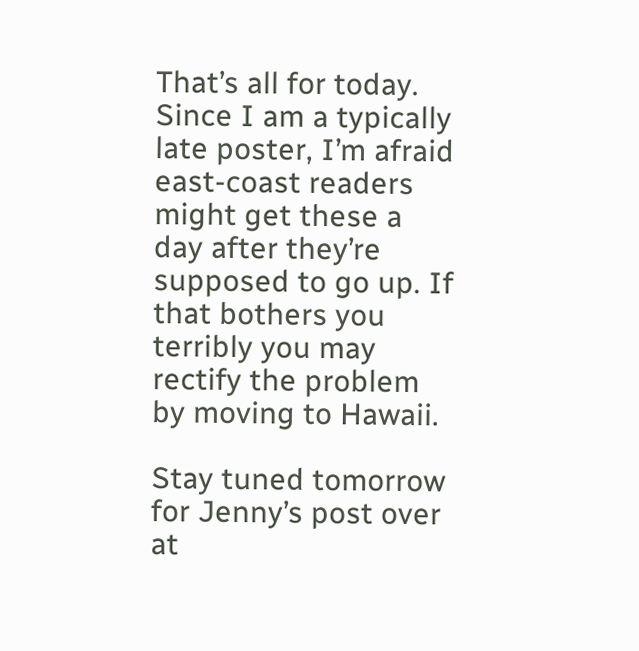That’s all for today. Since I am a typically late poster, I’m afraid east-coast readers might get these a day after they’re supposed to go up. If that bothers you terribly you may rectify the problem by moving to Hawaii.

Stay tuned tomorrow for Jenny’s post over at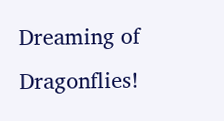Dreaming of Dragonflies!